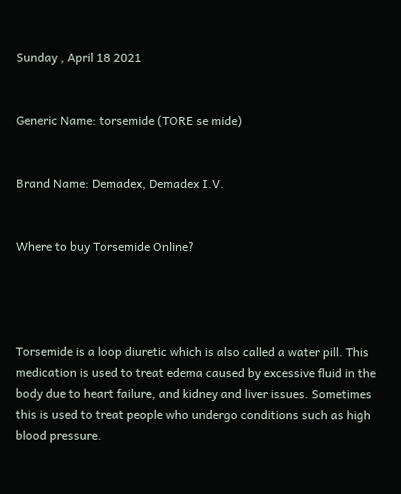Sunday , April 18 2021


Generic Name: torsemide (TORE se mide)


Brand Name: Demadex, Demadex I.V.


Where to buy Torsemide Online?




Torsemide is a loop diuretic which is also called a water pill. This medication is used to treat edema caused by excessive fluid in the body due to heart failure, and kidney and liver issues. Sometimes this is used to treat people who undergo conditions such as high blood pressure.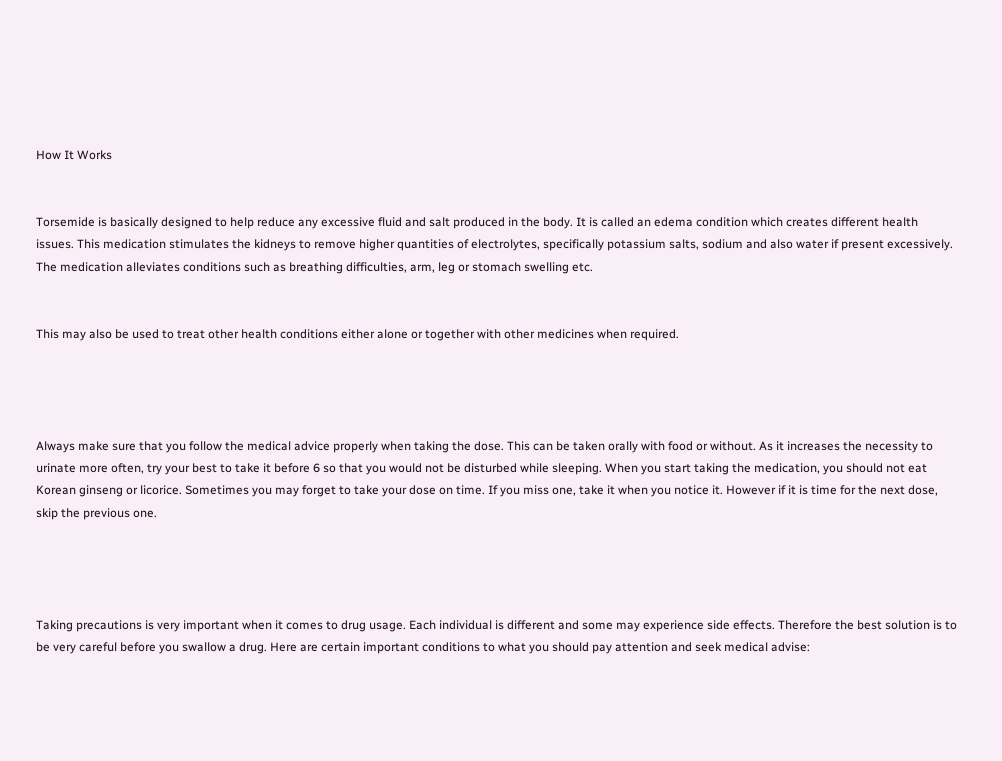How It Works


Torsemide is basically designed to help reduce any excessive fluid and salt produced in the body. It is called an edema condition which creates different health issues. This medication stimulates the kidneys to remove higher quantities of electrolytes, specifically potassium salts, sodium and also water if present excessively. The medication alleviates conditions such as breathing difficulties, arm, leg or stomach swelling etc.


This may also be used to treat other health conditions either alone or together with other medicines when required.




Always make sure that you follow the medical advice properly when taking the dose. This can be taken orally with food or without. As it increases the necessity to urinate more often, try your best to take it before 6 so that you would not be disturbed while sleeping. When you start taking the medication, you should not eat Korean ginseng or licorice. Sometimes you may forget to take your dose on time. If you miss one, take it when you notice it. However if it is time for the next dose, skip the previous one.




Taking precautions is very important when it comes to drug usage. Each individual is different and some may experience side effects. Therefore the best solution is to be very careful before you swallow a drug. Here are certain important conditions to what you should pay attention and seek medical advise: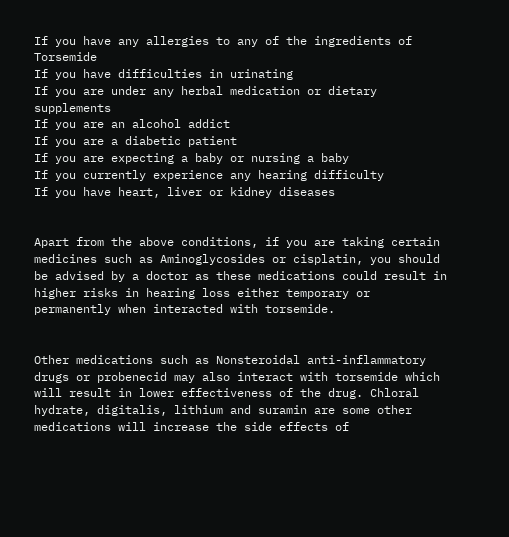If you have any allergies to any of the ingredients of Torsemide
If you have difficulties in urinating
If you are under any herbal medication or dietary supplements
If you are an alcohol addict
If you are a diabetic patient
If you are expecting a baby or nursing a baby
If you currently experience any hearing difficulty
If you have heart, liver or kidney diseases


Apart from the above conditions, if you are taking certain medicines such as Aminoglycosides or cisplatin, you should be advised by a doctor as these medications could result in higher risks in hearing loss either temporary or permanently when interacted with torsemide.


Other medications such as Nonsteroidal anti-inflammatory drugs or probenecid may also interact with torsemide which will result in lower effectiveness of the drug. Chloral hydrate, digitalis, lithium and suramin are some other medications will increase the side effects of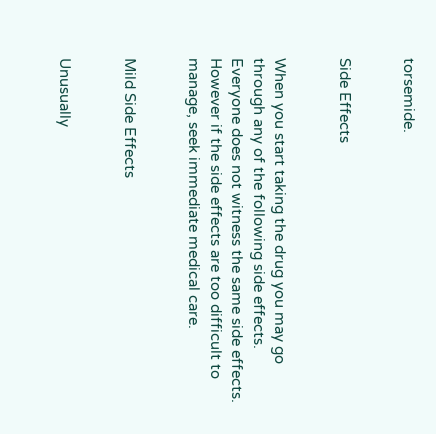torsemide.


Side Effects


When you start taking the drug you may go through any of the following side effects. Everyone does not witness the same side effects. However if the side effects are too difficult to manage, seek immediate medical care.


Mild Side Effects


Unusually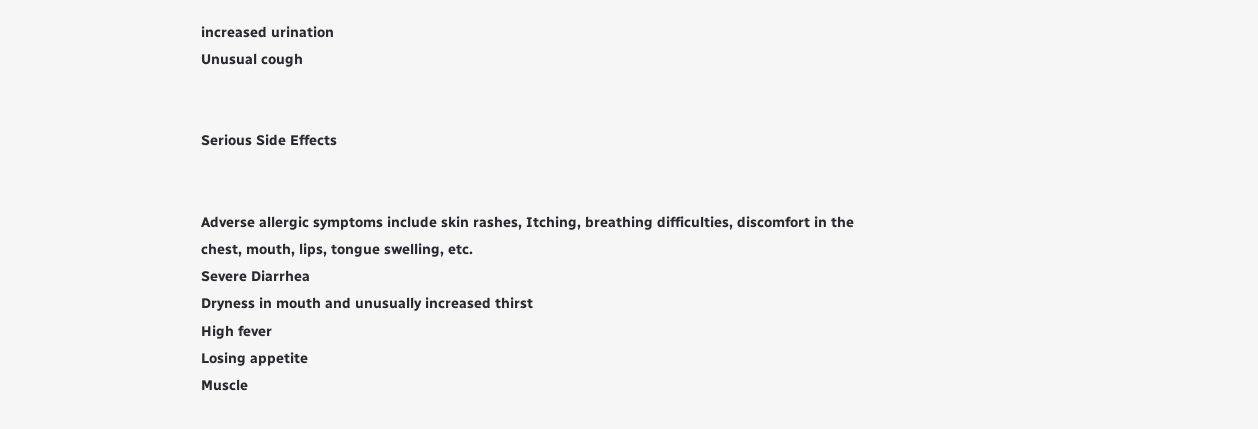increased urination
Unusual cough


Serious Side Effects


Adverse allergic symptoms include skin rashes, Itching, breathing difficulties, discomfort in the chest, mouth, lips, tongue swelling, etc.
Severe Diarrhea
Dryness in mouth and unusually increased thirst
High fever
Losing appetite
Muscle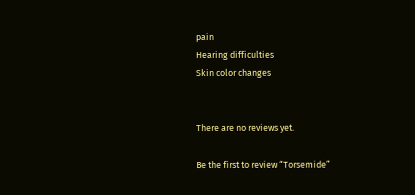pain
Hearing difficulties
Skin color changes


There are no reviews yet.

Be the first to review “Torsemide”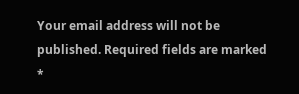Your email address will not be published. Required fields are marked *